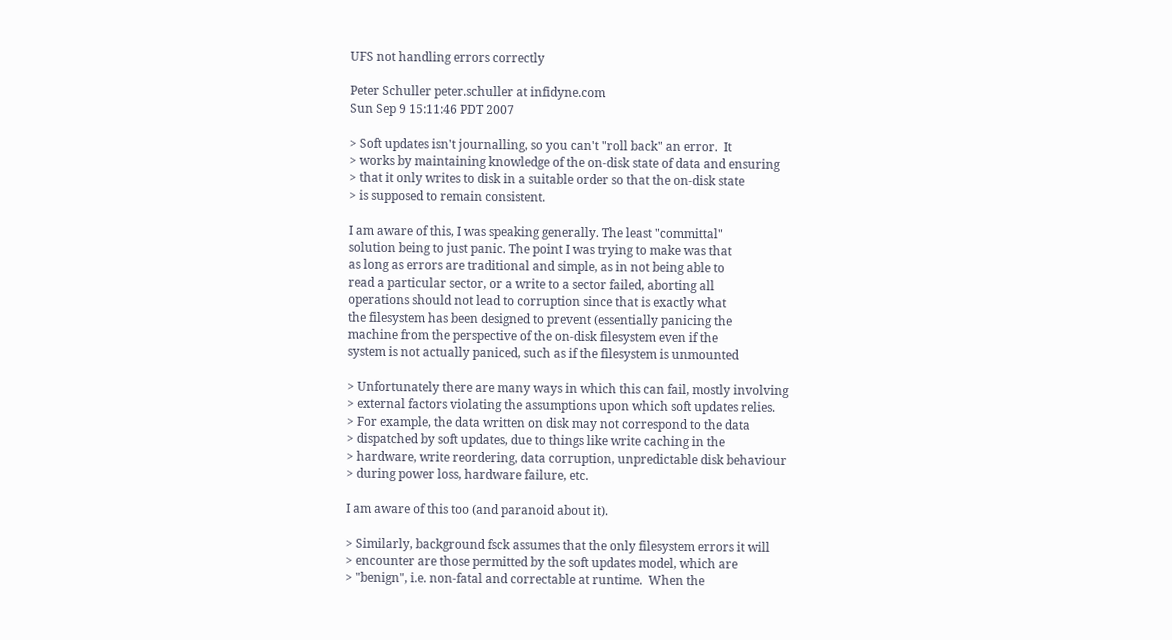UFS not handling errors correctly

Peter Schuller peter.schuller at infidyne.com
Sun Sep 9 15:11:46 PDT 2007

> Soft updates isn't journalling, so you can't "roll back" an error.  It
> works by maintaining knowledge of the on-disk state of data and ensuring
> that it only writes to disk in a suitable order so that the on-disk state
> is supposed to remain consistent.

I am aware of this, I was speaking generally. The least "committal"
solution being to just panic. The point I was trying to make was that
as long as errors are traditional and simple, as in not being able to
read a particular sector, or a write to a sector failed, aborting all
operations should not lead to corruption since that is exactly what
the filesystem has been designed to prevent (essentially panicing the
machine from the perspective of the on-disk filesystem even if the
system is not actually paniced, such as if the filesystem is unmounted

> Unfortunately there are many ways in which this can fail, mostly involving
> external factors violating the assumptions upon which soft updates relies.
> For example, the data written on disk may not correspond to the data
> dispatched by soft updates, due to things like write caching in the
> hardware, write reordering, data corruption, unpredictable disk behaviour
> during power loss, hardware failure, etc.

I am aware of this too (and paranoid about it).

> Similarly, background fsck assumes that the only filesystem errors it will
> encounter are those permitted by the soft updates model, which are
> "benign", i.e. non-fatal and correctable at runtime.  When the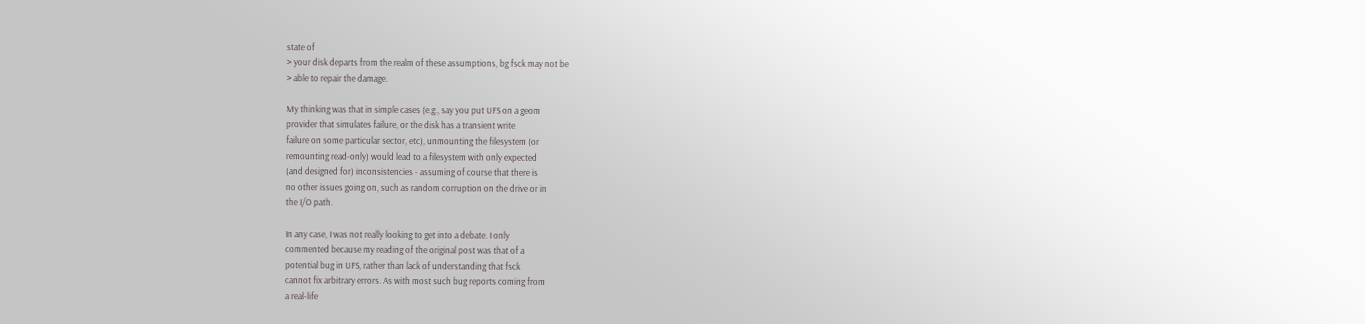state of
> your disk departs from the realm of these assumptions, bg fsck may not be
> able to repair the damage.

My thinking was that in simple cases (e.g., say you put UFS on a geom
provider that simulates failure, or the disk has a transient write
failure on some particular sector, etc), unmounting the filesystem (or
remounting read-only) would lead to a filesystem with only expected
(and designed for) inconsistencies - assuming of course that there is
no other issues going on, such as random corruption on the drive or in
the I/O path.

In any case, I was not really looking to get into a debate. I only
commented because my reading of the original post was that of a
potential bug in UFS, rather than lack of understanding that fsck
cannot fix arbitrary errors. As with most such bug reports coming from
a real-life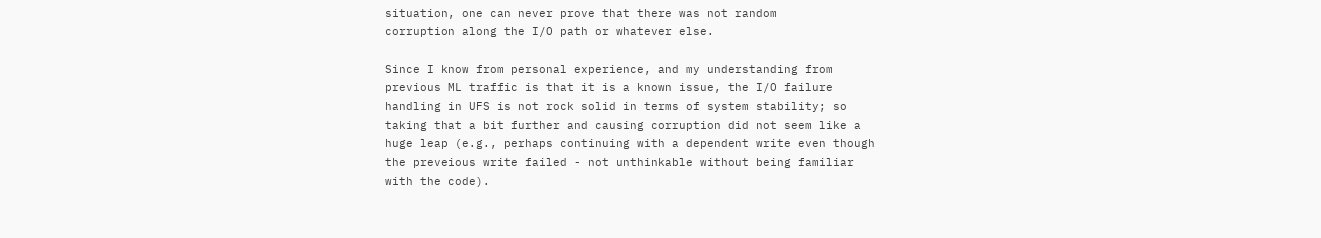situation, one can never prove that there was not random
corruption along the I/O path or whatever else.

Since I know from personal experience, and my understanding from
previous ML traffic is that it is a known issue, the I/O failure
handling in UFS is not rock solid in terms of system stability; so
taking that a bit further and causing corruption did not seem like a
huge leap (e.g., perhaps continuing with a dependent write even though
the preveious write failed - not unthinkable without being familiar
with the code).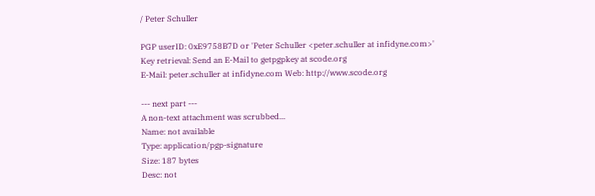/ Peter Schuller

PGP userID: 0xE9758B7D or 'Peter Schuller <peter.schuller at infidyne.com>'
Key retrieval: Send an E-Mail to getpgpkey at scode.org
E-Mail: peter.schuller at infidyne.com Web: http://www.scode.org

--- next part ---
A non-text attachment was scrubbed...
Name: not available
Type: application/pgp-signature
Size: 187 bytes
Desc: not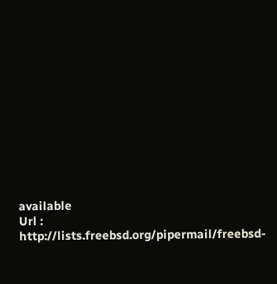available
Url : http://lists.freebsd.org/pipermail/freebsd-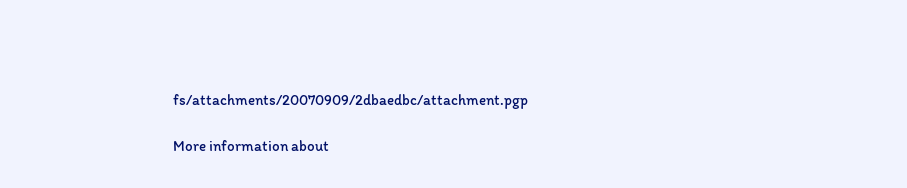fs/attachments/20070909/2dbaedbc/attachment.pgp

More information about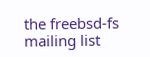the freebsd-fs mailing list